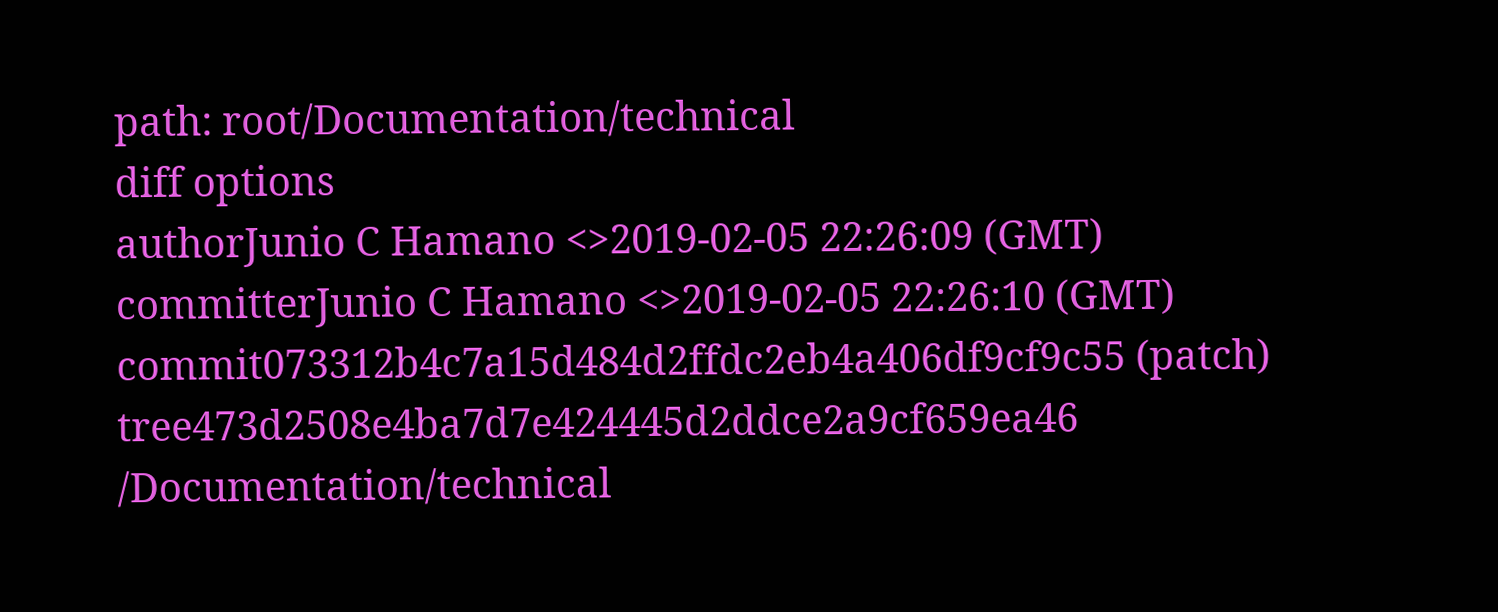path: root/Documentation/technical
diff options
authorJunio C Hamano <>2019-02-05 22:26:09 (GMT)
committerJunio C Hamano <>2019-02-05 22:26:10 (GMT)
commit073312b4c7a15d484d2ffdc2eb4a406df9cf9c55 (patch)
tree473d2508e4ba7d7e424445d2ddce2a9cf659ea46 /Documentation/technical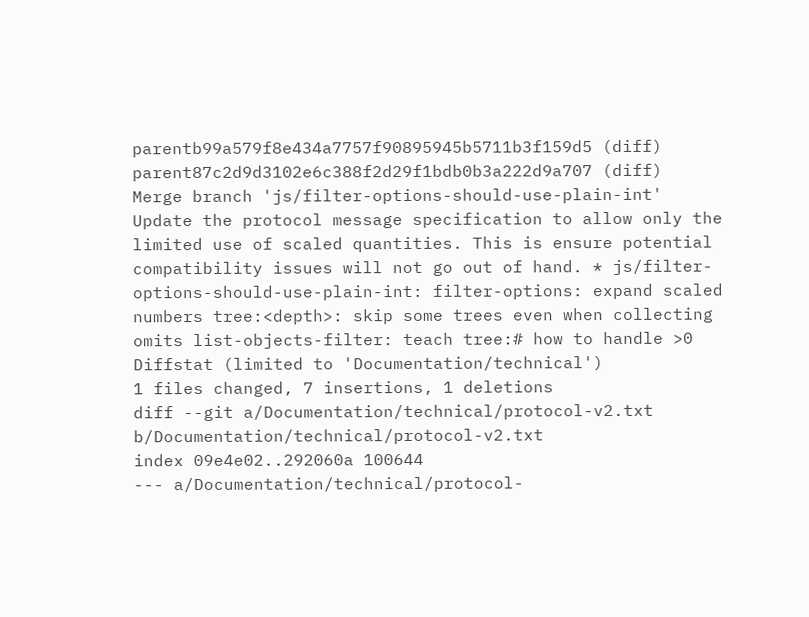parentb99a579f8e434a7757f90895945b5711b3f159d5 (diff)
parent87c2d9d3102e6c388f2d29f1bdb0b3a222d9a707 (diff)
Merge branch 'js/filter-options-should-use-plain-int'
Update the protocol message specification to allow only the limited use of scaled quantities. This is ensure potential compatibility issues will not go out of hand. * js/filter-options-should-use-plain-int: filter-options: expand scaled numbers tree:<depth>: skip some trees even when collecting omits list-objects-filter: teach tree:# how to handle >0
Diffstat (limited to 'Documentation/technical')
1 files changed, 7 insertions, 1 deletions
diff --git a/Documentation/technical/protocol-v2.txt b/Documentation/technical/protocol-v2.txt
index 09e4e02..292060a 100644
--- a/Documentation/technical/protocol-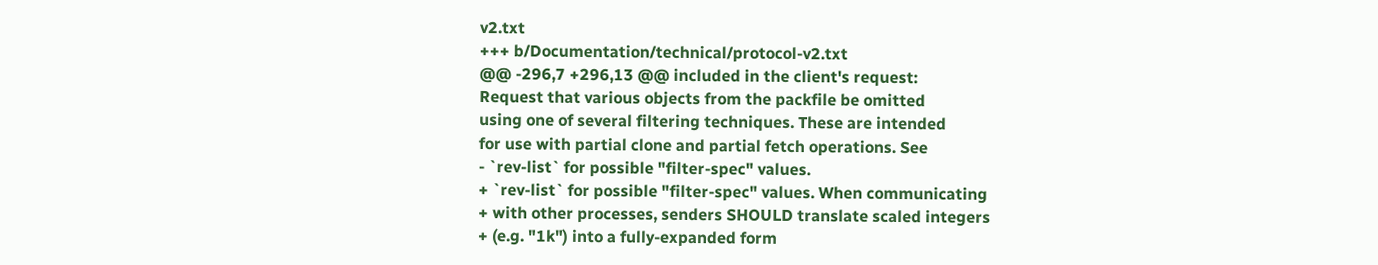v2.txt
+++ b/Documentation/technical/protocol-v2.txt
@@ -296,7 +296,13 @@ included in the client's request:
Request that various objects from the packfile be omitted
using one of several filtering techniques. These are intended
for use with partial clone and partial fetch operations. See
- `rev-list` for possible "filter-spec" values.
+ `rev-list` for possible "filter-spec" values. When communicating
+ with other processes, senders SHOULD translate scaled integers
+ (e.g. "1k") into a fully-expanded form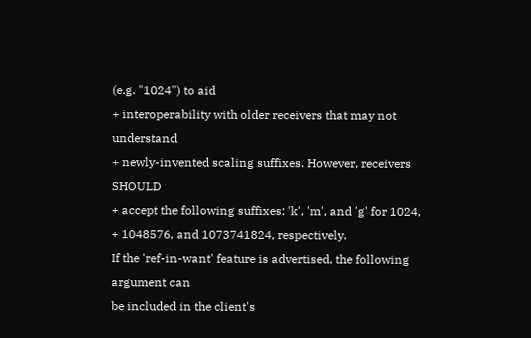(e.g. "1024") to aid
+ interoperability with older receivers that may not understand
+ newly-invented scaling suffixes. However, receivers SHOULD
+ accept the following suffixes: 'k', 'm', and 'g' for 1024,
+ 1048576, and 1073741824, respectively.
If the 'ref-in-want' feature is advertised, the following argument can
be included in the client's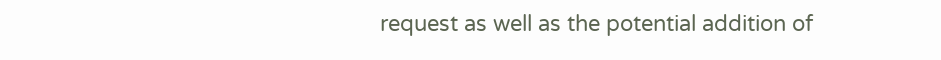request as well as the potential addition of